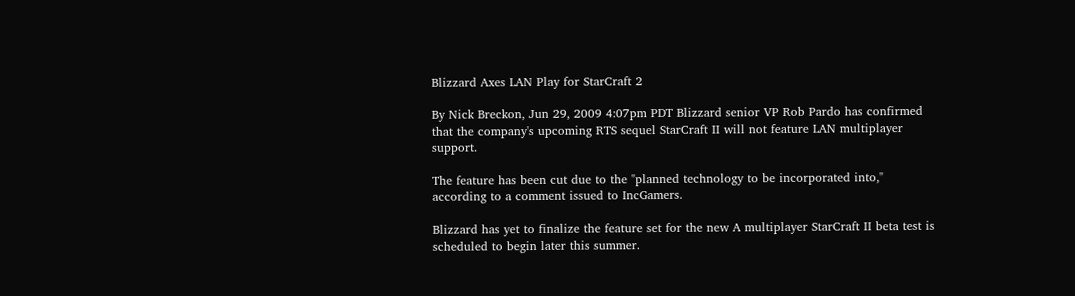Blizzard Axes LAN Play for StarCraft 2

By Nick Breckon, Jun 29, 2009 4:07pm PDT Blizzard senior VP Rob Pardo has confirmed that the company's upcoming RTS sequel StarCraft II will not feature LAN multiplayer support.

The feature has been cut due to the "planned technology to be incorporated into," according to a comment issued to IncGamers.

Blizzard has yet to finalize the feature set for the new A multiplayer StarCraft II beta test is scheduled to begin later this summer.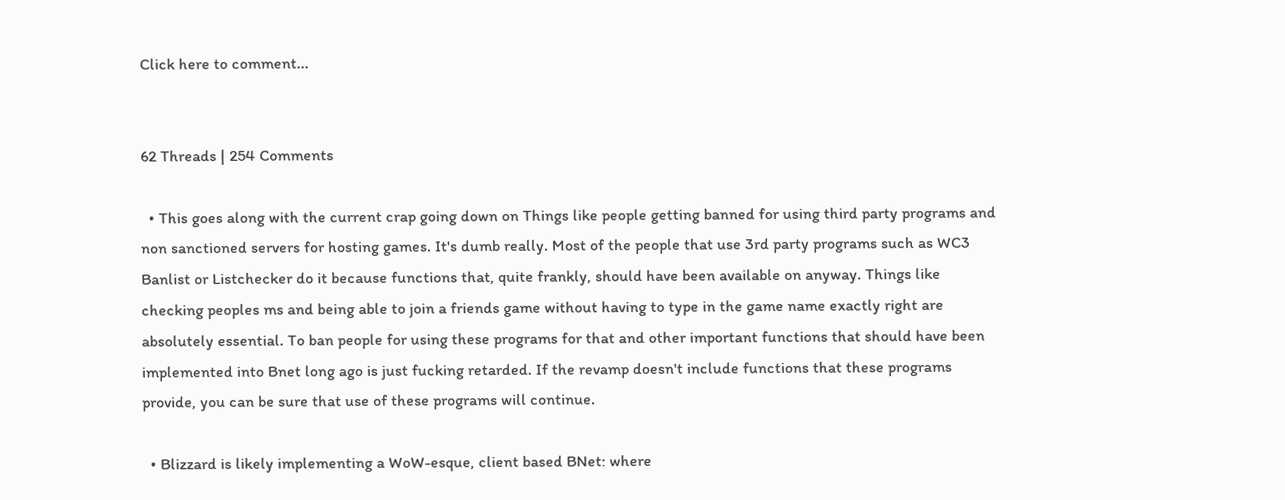Click here to comment...


62 Threads | 254 Comments

  • This goes along with the current crap going down on Things like people getting banned for using third party programs and non sanctioned servers for hosting games. It's dumb really. Most of the people that use 3rd party programs such as WC3 Banlist or Listchecker do it because functions that, quite frankly, should have been available on anyway. Things like checking peoples ms and being able to join a friends game without having to type in the game name exactly right are absolutely essential. To ban people for using these programs for that and other important functions that should have been implemented into Bnet long ago is just fucking retarded. If the revamp doesn't include functions that these programs provide, you can be sure that use of these programs will continue.

  • Blizzard is likely implementing a WoW-esque, client based BNet: where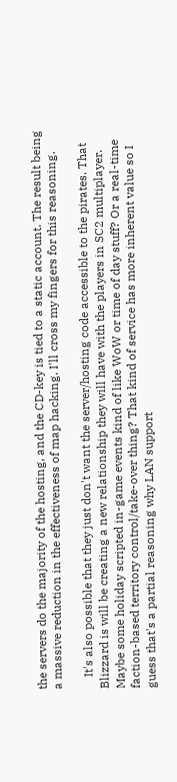the servers do the majority of the hosting, and the CD-key is tied to a static account. The result being a massive reduction in the effectiveness of map hacking. I'll cross my fingers for this reasoning.

    It's also possible that they just don't want the server/hosting code accessible to the pirates. That Blizzard is will be creating a new relationship they will have with the players in SC2 multiplayer. Maybe some holiday scripted in-game events kind of like WoW or time of day stuff? Or a real-time faction-based territory control/take-over thing? That kind of service has more inherent value so I guess that's a partial reasoning why LAN support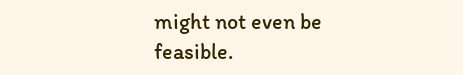might not even be feasible.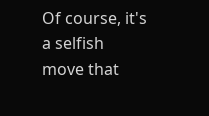Of course, it's a selfish move that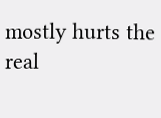mostly hurts the real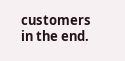customers in the end.